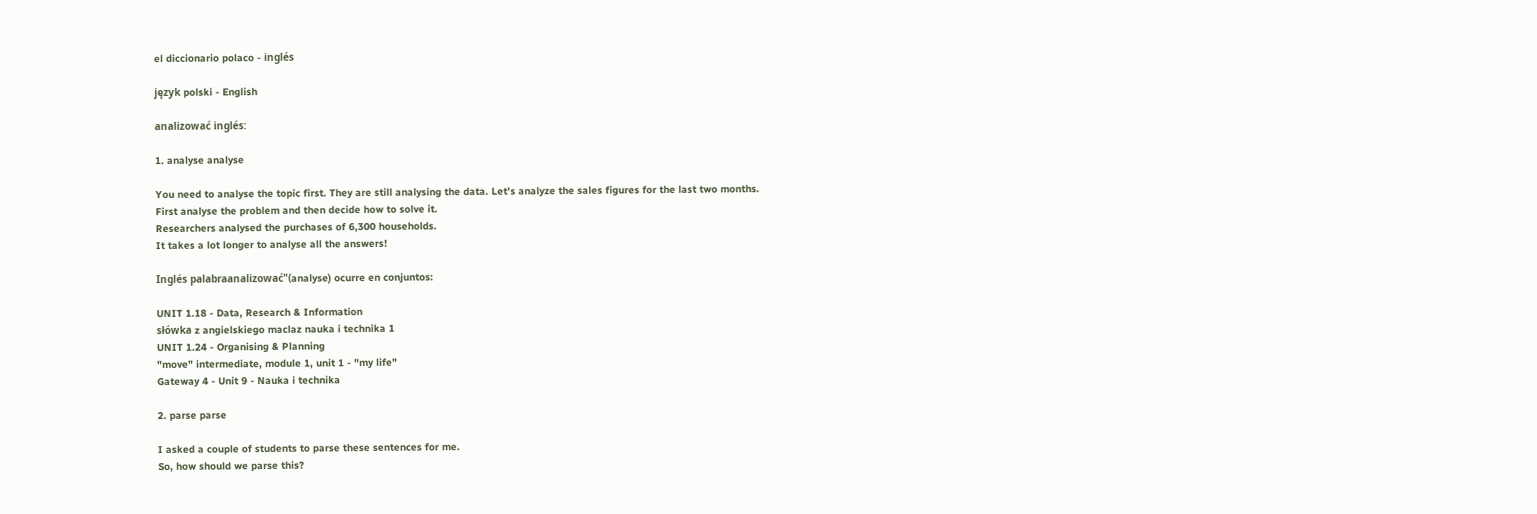el diccionario polaco - inglés

język polski - English

analizować inglés:

1. analyse analyse

You need to analyse the topic first. They are still analysing the data. Let's analyze the sales figures for the last two months.
First analyse the problem and then decide how to solve it.
Researchers analysed the purchases of 6,300 households.
It takes a lot longer to analyse all the answers!

Inglés palabraanalizować"(analyse) ocurre en conjuntos:

UNIT 1.18 - Data, Research & Information
słówka z angielskiego maclaz nauka i technika 1
UNIT 1.24 - Organising & Planning
"move" intermediate, module 1, unit 1 - "my life"
Gateway 4 - Unit 9 - Nauka i technika

2. parse parse

I asked a couple of students to parse these sentences for me.
So, how should we parse this?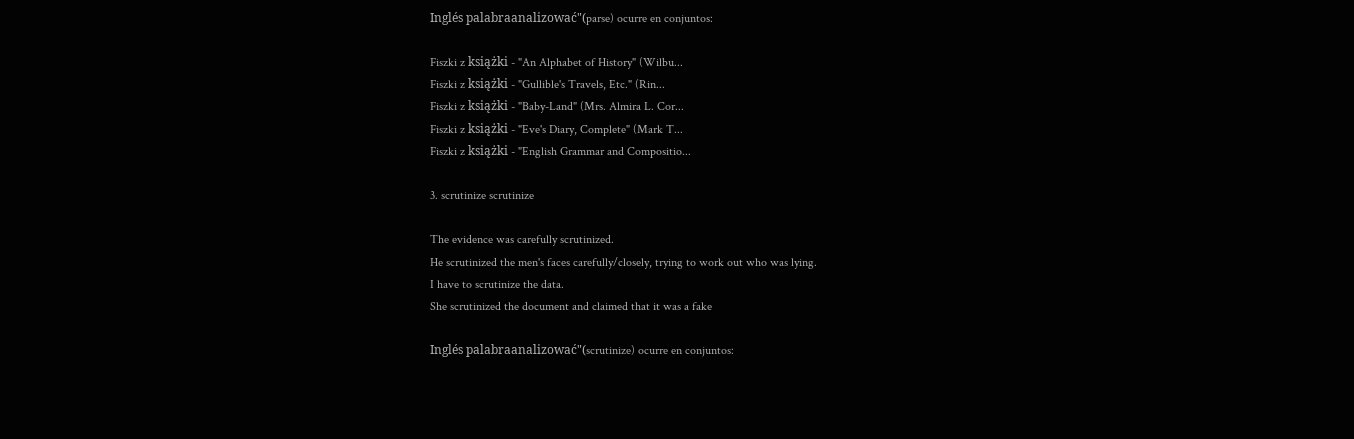Inglés palabraanalizować"(parse) ocurre en conjuntos:

Fiszki z książki - "An Alphabet of History" (Wilbu...
Fiszki z książki - "Gullible's Travels, Etc." (Rin...
Fiszki z książki - "Baby-Land" (Mrs. Almira L. Cor...
Fiszki z książki - "Eve's Diary, Complete" (Mark T...
Fiszki z książki - "English Grammar and Compositio...

3. scrutinize scrutinize

The evidence was carefully scrutinized.
He scrutinized the men's faces carefully/closely, trying to work out who was lying.
I have to scrutinize the data.
She scrutinized the document and claimed that it was a fake

Inglés palabraanalizować"(scrutinize) ocurre en conjuntos: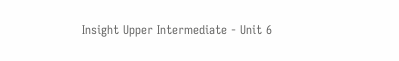Insight Upper Intermediate - Unit 6